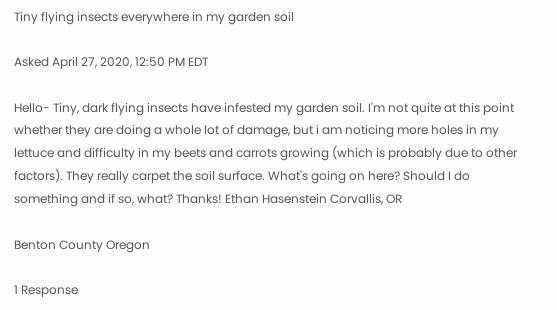Tiny flying insects everywhere in my garden soil

Asked April 27, 2020, 12:50 PM EDT

Hello- Tiny, dark flying insects have infested my garden soil. I'm not quite at this point whether they are doing a whole lot of damage, but i am noticing more holes in my lettuce and difficulty in my beets and carrots growing (which is probably due to other factors). They really carpet the soil surface. What's going on here? Should I do something and if so, what? Thanks! Ethan Hasenstein Corvallis, OR

Benton County Oregon

1 Response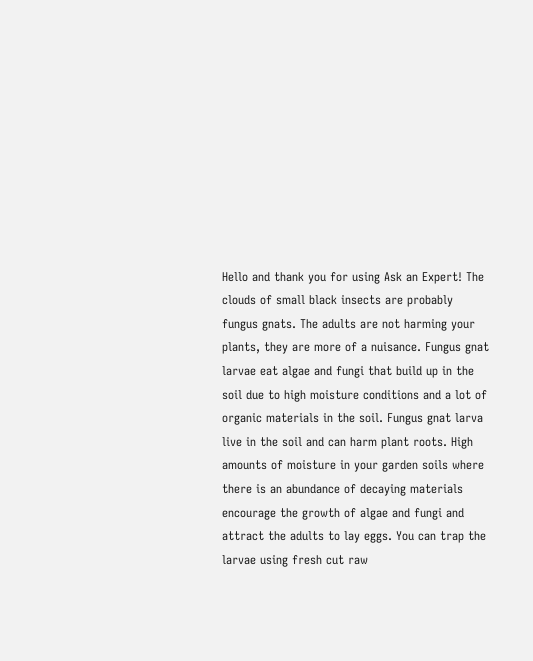Hello and thank you for using Ask an Expert! The clouds of small black insects are probably fungus gnats. The adults are not harming your plants, they are more of a nuisance. Fungus gnat larvae eat algae and fungi that build up in the soil due to high moisture conditions and a lot of organic materials in the soil. Fungus gnat larva live in the soil and can harm plant roots. High amounts of moisture in your garden soils where there is an abundance of decaying materials encourage the growth of algae and fungi and attract the adults to lay eggs. You can trap the larvae using fresh cut raw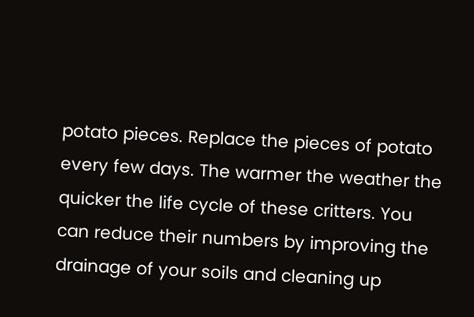potato pieces. Replace the pieces of potato every few days. The warmer the weather the quicker the life cycle of these critters. You can reduce their numbers by improving the drainage of your soils and cleaning up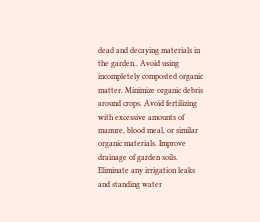dead and decaying materials in the garden.. Avoid using incompletely composted organic matter. Minimize organic debris around crops. Avoid fertilizing with excessive amounts of manure, blood meal, or similar organic materials. Improve drainage of garden soils. Eliminate any irrigation leaks and standing water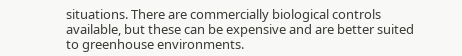situations. There are commercially biological controls available, but these can be expensive and are better suited to greenhouse environments.